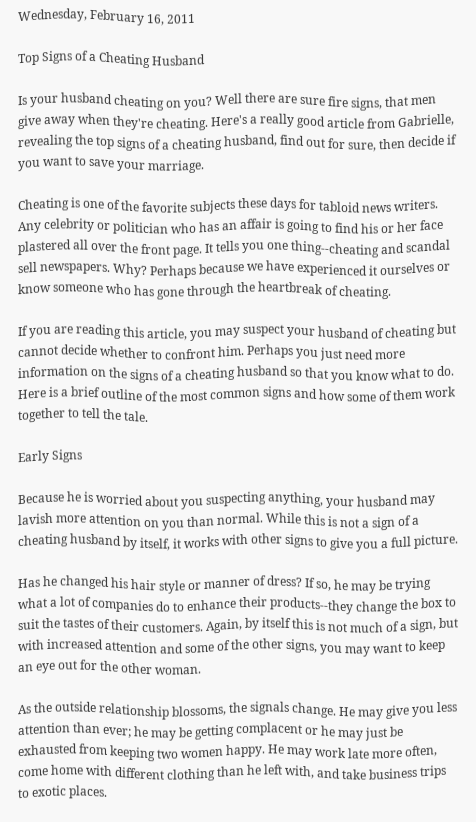Wednesday, February 16, 2011

Top Signs of a Cheating Husband

Is your husband cheating on you? Well there are sure fire signs, that men give away when they're cheating. Here's a really good article from Gabrielle, revealing the top signs of a cheating husband, find out for sure, then decide if you want to save your marriage.

Cheating is one of the favorite subjects these days for tabloid news writers. Any celebrity or politician who has an affair is going to find his or her face plastered all over the front page. It tells you one thing--cheating and scandal sell newspapers. Why? Perhaps because we have experienced it ourselves or know someone who has gone through the heartbreak of cheating.

If you are reading this article, you may suspect your husband of cheating but cannot decide whether to confront him. Perhaps you just need more information on the signs of a cheating husband so that you know what to do. Here is a brief outline of the most common signs and how some of them work together to tell the tale.

Early Signs

Because he is worried about you suspecting anything, your husband may lavish more attention on you than normal. While this is not a sign of a cheating husband by itself, it works with other signs to give you a full picture.

Has he changed his hair style or manner of dress? If so, he may be trying what a lot of companies do to enhance their products--they change the box to suit the tastes of their customers. Again, by itself this is not much of a sign, but with increased attention and some of the other signs, you may want to keep an eye out for the other woman.

As the outside relationship blossoms, the signals change. He may give you less attention than ever; he may be getting complacent or he may just be exhausted from keeping two women happy. He may work late more often, come home with different clothing than he left with, and take business trips to exotic places.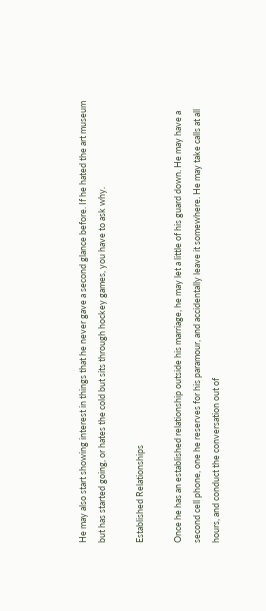He may also start showing interest in things that he never gave a second glance before. If he hated the art museum but has started going, or hates the cold but sits through hockey games, you have to ask why.

Established Relationships

Once he has an established relationship outside his marriage, he may let a little of his guard down. He may have a second cell phone, one he reserves for his paramour, and accidentally leave it somewhere. He may take calls at all hours, and conduct the conversation out of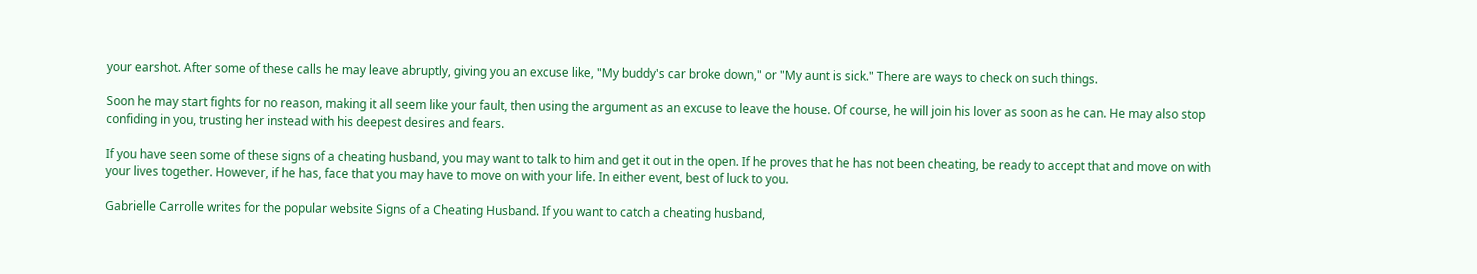your earshot. After some of these calls he may leave abruptly, giving you an excuse like, "My buddy's car broke down," or "My aunt is sick." There are ways to check on such things.

Soon he may start fights for no reason, making it all seem like your fault, then using the argument as an excuse to leave the house. Of course, he will join his lover as soon as he can. He may also stop confiding in you, trusting her instead with his deepest desires and fears.

If you have seen some of these signs of a cheating husband, you may want to talk to him and get it out in the open. If he proves that he has not been cheating, be ready to accept that and move on with your lives together. However, if he has, face that you may have to move on with your life. In either event, best of luck to you.

Gabrielle Carrolle writes for the popular website Signs of a Cheating Husband. If you want to catch a cheating husband,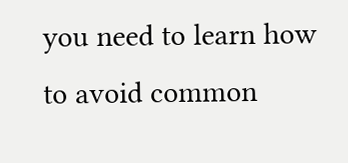you need to learn how to avoid common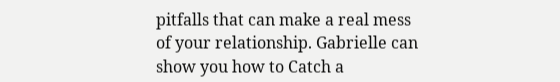pitfalls that can make a real mess of your relationship. Gabrielle can show you how to Catch a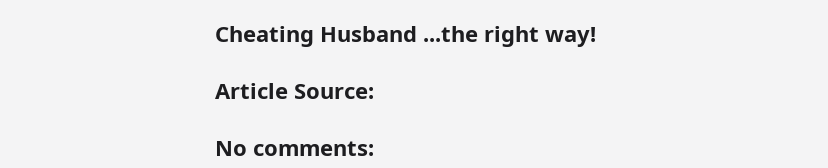Cheating Husband ...the right way!

Article Source:

No comments: